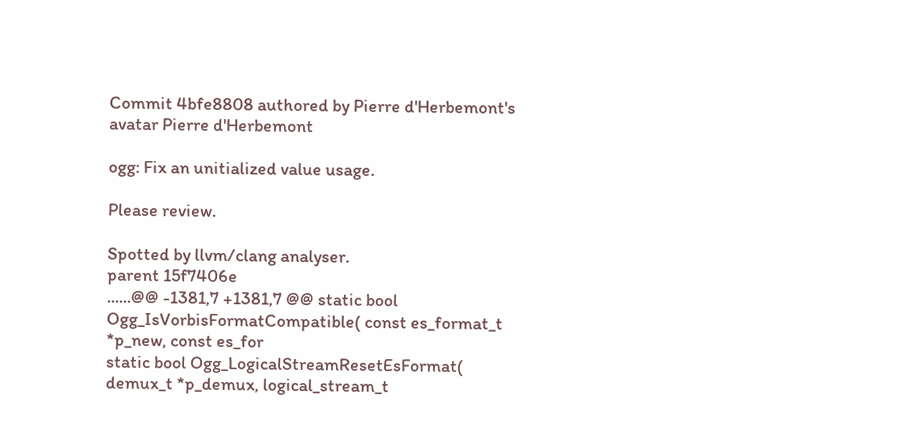Commit 4bfe8808 authored by Pierre d'Herbemont's avatar Pierre d'Herbemont

ogg: Fix an unitialized value usage.

Please review.

Spotted by llvm/clang analyser.
parent 15f7406e
......@@ -1381,7 +1381,7 @@ static bool Ogg_IsVorbisFormatCompatible( const es_format_t *p_new, const es_for
static bool Ogg_LogicalStreamResetEsFormat( demux_t *p_demux, logical_stream_t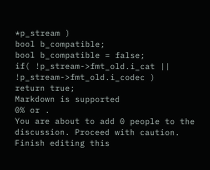*p_stream )
bool b_compatible;
bool b_compatible = false;
if( !p_stream->fmt_old.i_cat || !p_stream->fmt_old.i_codec )
return true;
Markdown is supported
0% or .
You are about to add 0 people to the discussion. Proceed with caution.
Finish editing this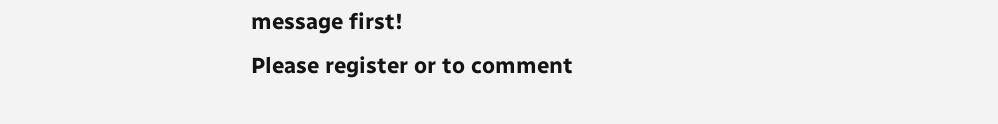message first!
Please register or to comment